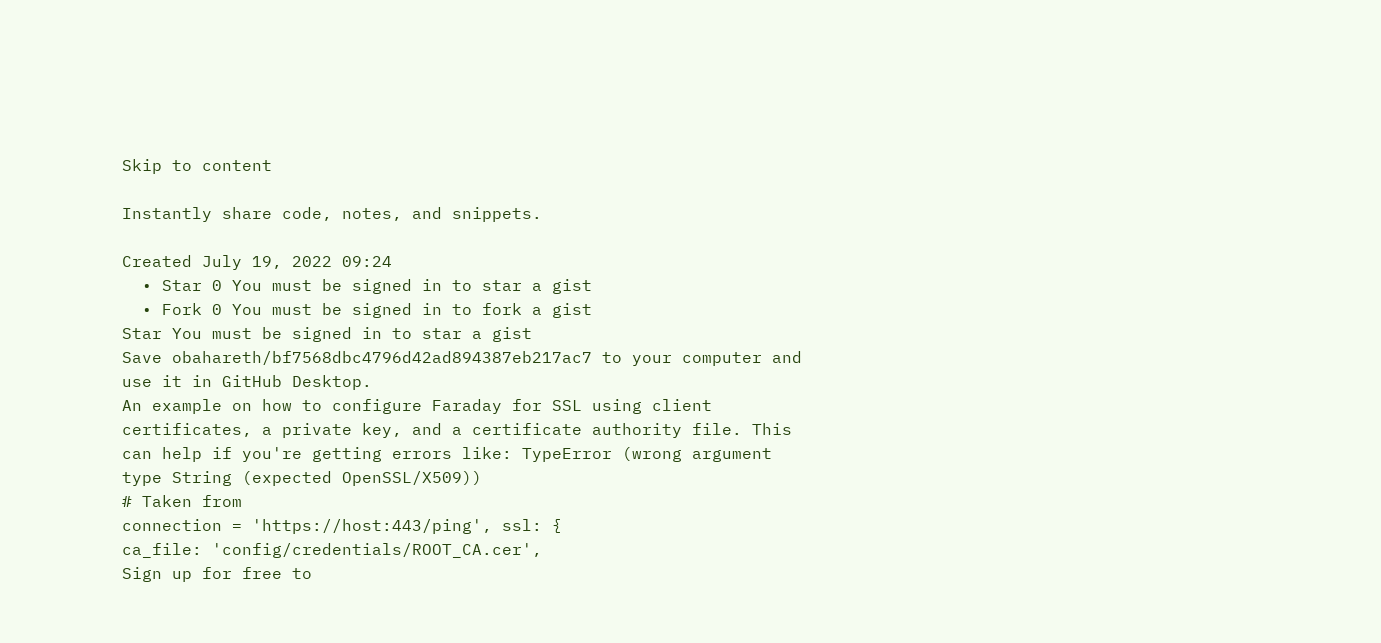Skip to content

Instantly share code, notes, and snippets.

Created July 19, 2022 09:24
  • Star 0 You must be signed in to star a gist
  • Fork 0 You must be signed in to fork a gist
Star You must be signed in to star a gist
Save obahareth/bf7568dbc4796d42ad894387eb217ac7 to your computer and use it in GitHub Desktop.
An example on how to configure Faraday for SSL using client certificates, a private key, and a certificate authority file. This can help if you're getting errors like: TypeError (wrong argument type String (expected OpenSSL/X509))
# Taken from
connection = 'https://host:443/ping', ssl: {
ca_file: 'config/credentials/ROOT_CA.cer',
Sign up for free to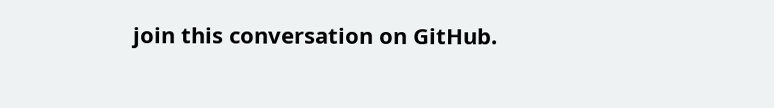join this conversation on GitHub.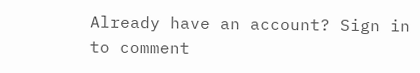Already have an account? Sign in to comment